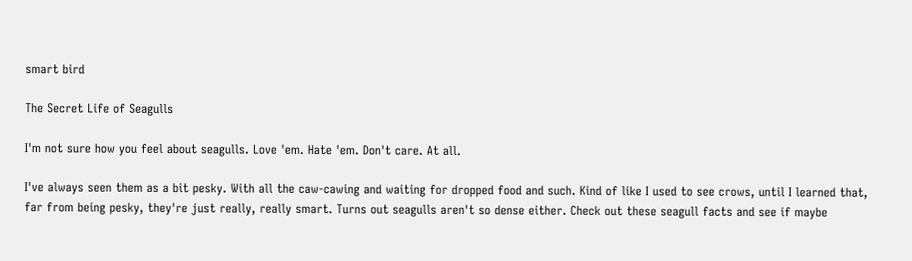smart bird

The Secret Life of Seagulls

I'm not sure how you feel about seagulls. Love 'em. Hate 'em. Don't care. At all.

I've always seen them as a bit pesky. With all the caw-cawing and waiting for dropped food and such. Kind of like I used to see crows, until I learned that, far from being pesky, they're just really, really smart. Turns out seagulls aren't so dense either. Check out these seagull facts and see if maybe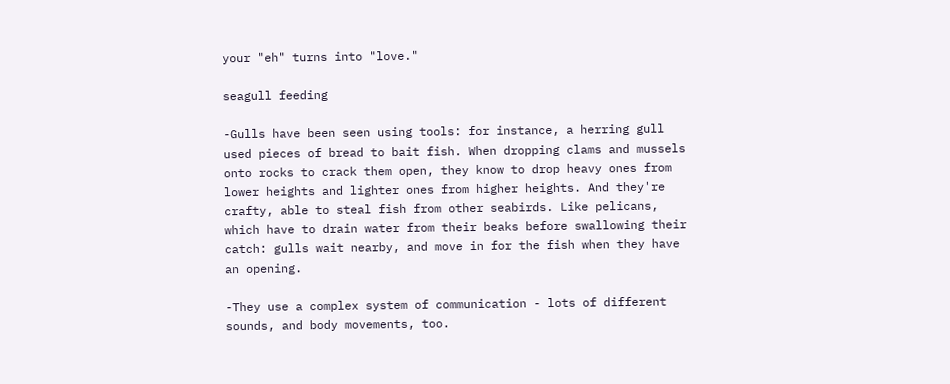your "eh" turns into "love."

seagull feeding

-Gulls have been seen using tools: for instance, a herring gull used pieces of bread to bait fish. When dropping clams and mussels onto rocks to crack them open, they know to drop heavy ones from lower heights and lighter ones from higher heights. And they're crafty, able to steal fish from other seabirds. Like pelicans, which have to drain water from their beaks before swallowing their catch: gulls wait nearby, and move in for the fish when they have an opening.

-They use a complex system of communication - lots of different sounds, and body movements, too.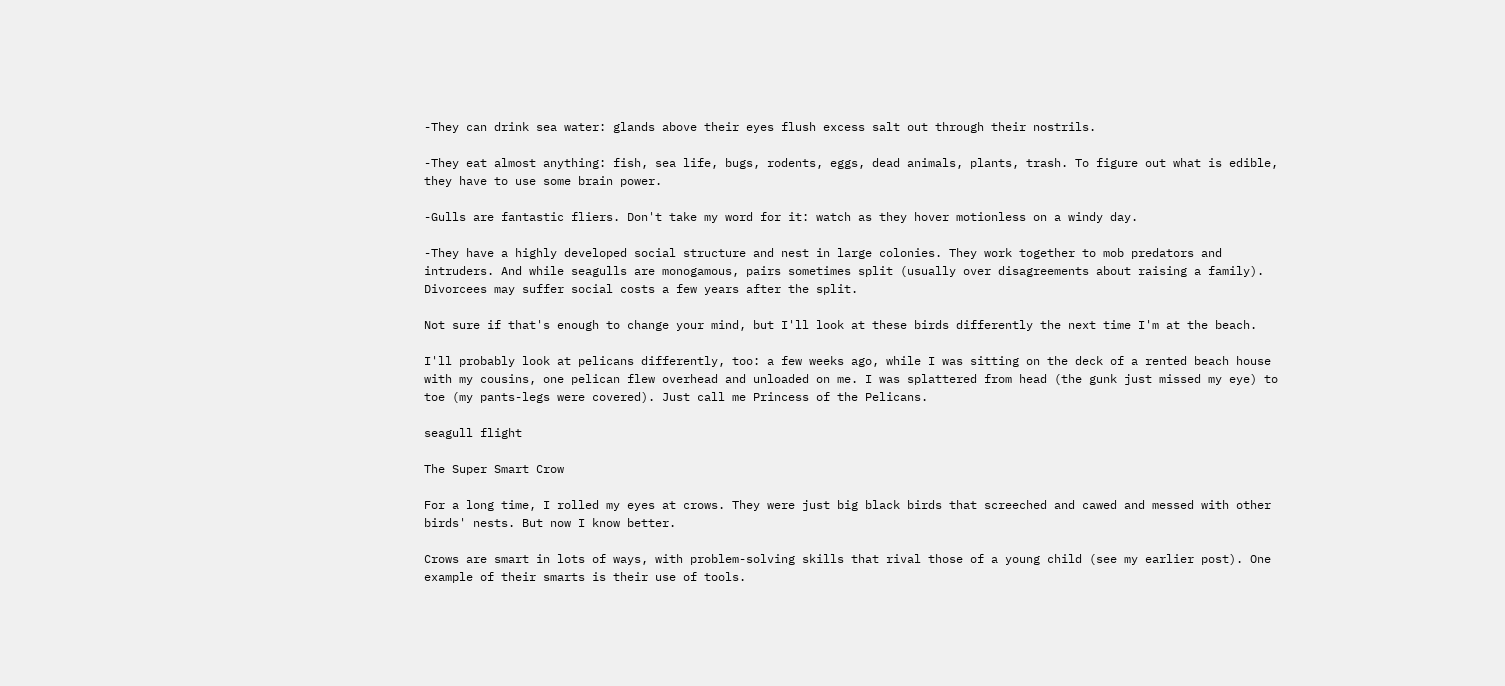-They can drink sea water: glands above their eyes flush excess salt out through their nostrils.

-They eat almost anything: fish, sea life, bugs, rodents, eggs, dead animals, plants, trash. To figure out what is edible, they have to use some brain power.

-Gulls are fantastic fliers. Don't take my word for it: watch as they hover motionless on a windy day.

-They have a highly developed social structure and nest in large colonies. They work together to mob predators and intruders. And while seagulls are monogamous, pairs sometimes split (usually over disagreements about raising a family). Divorcees may suffer social costs a few years after the split.

Not sure if that's enough to change your mind, but I'll look at these birds differently the next time I'm at the beach.

I'll probably look at pelicans differently, too: a few weeks ago, while I was sitting on the deck of a rented beach house with my cousins, one pelican flew overhead and unloaded on me. I was splattered from head (the gunk just missed my eye) to toe (my pants-legs were covered). Just call me Princess of the Pelicans.

seagull flight

The Super Smart Crow

For a long time, I rolled my eyes at crows. They were just big black birds that screeched and cawed and messed with other birds' nests. But now I know better.

Crows are smart in lots of ways, with problem-solving skills that rival those of a young child (see my earlier post). One example of their smarts is their use of tools.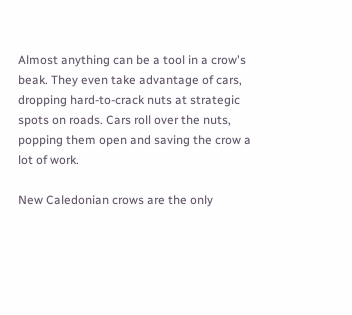Almost anything can be a tool in a crow's beak. They even take advantage of cars, dropping hard-to-crack nuts at strategic spots on roads. Cars roll over the nuts, popping them open and saving the crow a lot of work.

New Caledonian crows are the only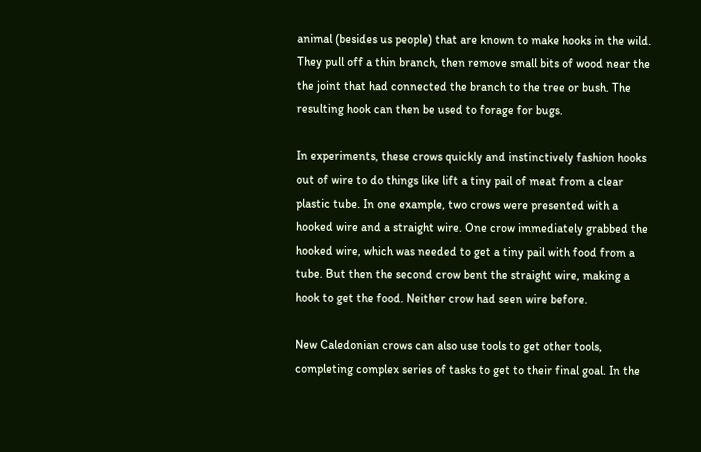animal (besides us people) that are known to make hooks in the wild. They pull off a thin branch, then remove small bits of wood near the the joint that had connected the branch to the tree or bush. The resulting hook can then be used to forage for bugs.

In experiments, these crows quickly and instinctively fashion hooks out of wire to do things like lift a tiny pail of meat from a clear plastic tube. In one example, two crows were presented with a hooked wire and a straight wire. One crow immediately grabbed the hooked wire, which was needed to get a tiny pail with food from a tube. But then the second crow bent the straight wire, making a hook to get the food. Neither crow had seen wire before.

New Caledonian crows can also use tools to get other tools, completing complex series of tasks to get to their final goal. In the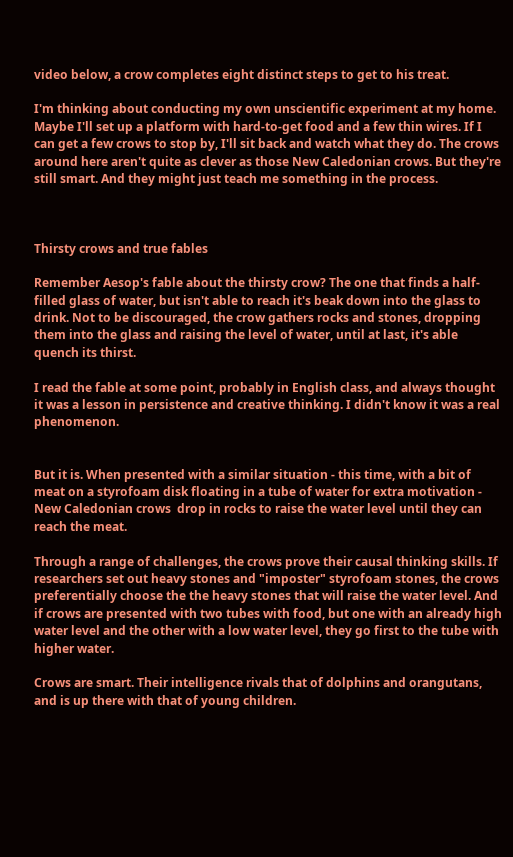video below, a crow completes eight distinct steps to get to his treat.

I'm thinking about conducting my own unscientific experiment at my home. Maybe I'll set up a platform with hard-to-get food and a few thin wires. If I can get a few crows to stop by, I'll sit back and watch what they do. The crows around here aren't quite as clever as those New Caledonian crows. But they're still smart. And they might just teach me something in the process.



Thirsty crows and true fables

Remember Aesop's fable about the thirsty crow? The one that finds a half-filled glass of water, but isn't able to reach it's beak down into the glass to drink. Not to be discouraged, the crow gathers rocks and stones, dropping them into the glass and raising the level of water, until at last, it's able quench its thirst.

I read the fable at some point, probably in English class, and always thought it was a lesson in persistence and creative thinking. I didn't know it was a real phenomenon.


But it is. When presented with a similar situation - this time, with a bit of meat on a styrofoam disk floating in a tube of water for extra motivation - New Caledonian crows  drop in rocks to raise the water level until they can reach the meat.

Through a range of challenges, the crows prove their causal thinking skills. If researchers set out heavy stones and "imposter" styrofoam stones, the crows preferentially choose the the heavy stones that will raise the water level. And if crows are presented with two tubes with food, but one with an already high water level and the other with a low water level, they go first to the tube with higher water.

Crows are smart. Their intelligence rivals that of dolphins and orangutans, and is up there with that of young children.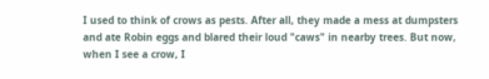I used to think of crows as pests. After all, they made a mess at dumpsters and ate Robin eggs and blared their loud "caws" in nearby trees. But now, when I see a crow, I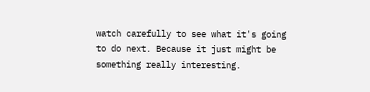watch carefully to see what it's going to do next. Because it just might be something really interesting.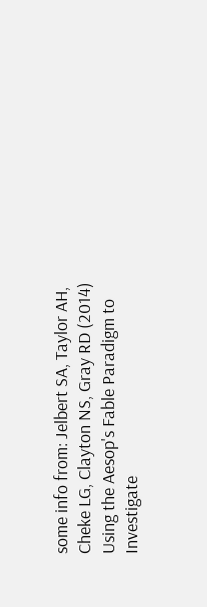some info from: Jelbert SA, Taylor AH, Cheke LG, Clayton NS, Gray RD (2014) Using the Aesop's Fable Paradigm to Investigate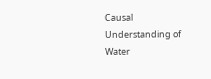Causal Understanding of Water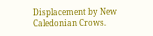Displacement by New Caledonian Crows.